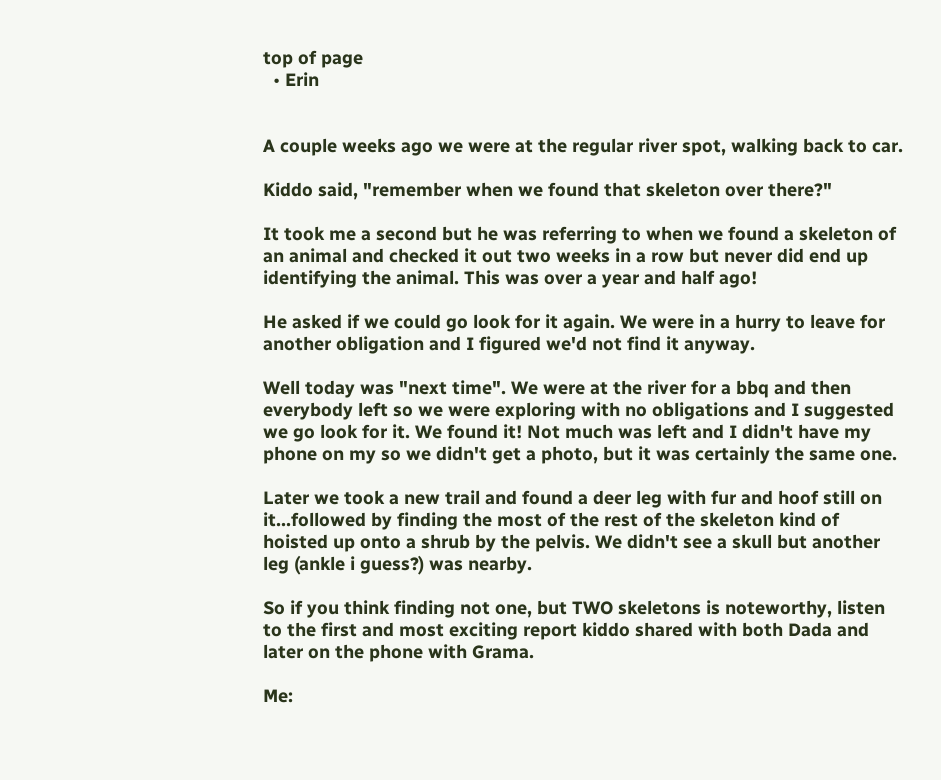top of page
  • Erin


A couple weeks ago we were at the regular river spot, walking back to car.

Kiddo said, "remember when we found that skeleton over there?"

It took me a second but he was referring to when we found a skeleton of an animal and checked it out two weeks in a row but never did end up identifying the animal. This was over a year and half ago!

He asked if we could go look for it again. We were in a hurry to leave for another obligation and I figured we'd not find it anyway.

Well today was "next time". We were at the river for a bbq and then everybody left so we were exploring with no obligations and I suggested we go look for it. We found it! Not much was left and I didn't have my phone on my so we didn't get a photo, but it was certainly the same one.

Later we took a new trail and found a deer leg with fur and hoof still on it...followed by finding the most of the rest of the skeleton kind of hoisted up onto a shrub by the pelvis. We didn't see a skull but another leg (ankle i guess?) was nearby.

So if you think finding not one, but TWO skeletons is noteworthy, listen to the first and most exciting report kiddo shared with both Dada and later on the phone with Grama.

Me: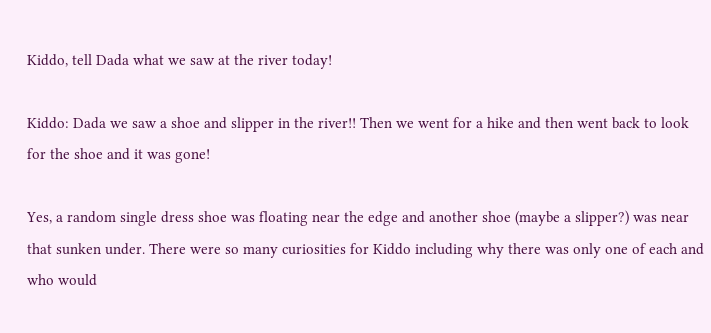Kiddo, tell Dada what we saw at the river today!

Kiddo: Dada we saw a shoe and slipper in the river!! Then we went for a hike and then went back to look for the shoe and it was gone!

Yes, a random single dress shoe was floating near the edge and another shoe (maybe a slipper?) was near that sunken under. There were so many curiosities for Kiddo including why there was only one of each and who would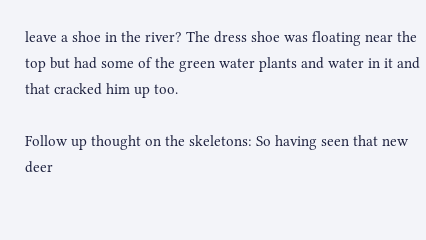leave a shoe in the river? The dress shoe was floating near the top but had some of the green water plants and water in it and that cracked him up too.

Follow up thought on the skeletons: So having seen that new deer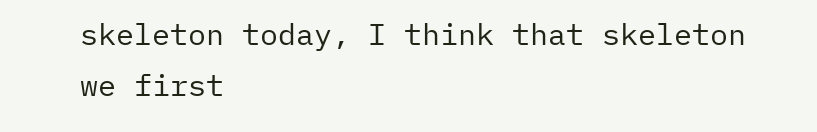skeleton today, I think that skeleton we first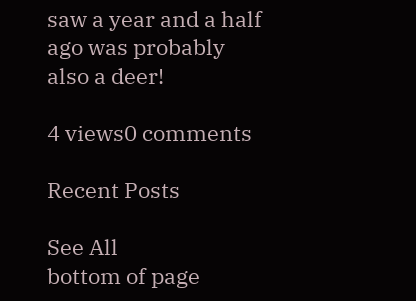saw a year and a half ago was probably also a deer!

4 views0 comments

Recent Posts

See All
bottom of page